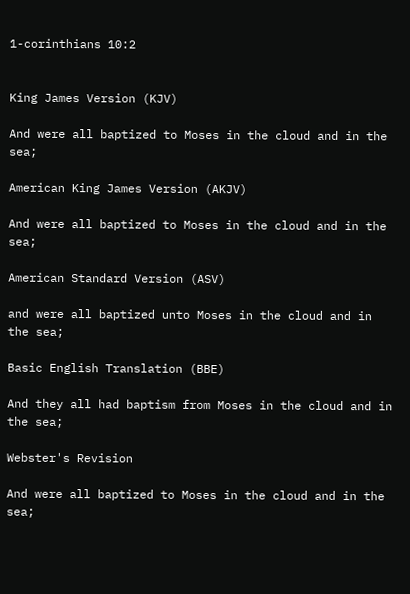1-corinthians 10:2


King James Version (KJV)

And were all baptized to Moses in the cloud and in the sea;

American King James Version (AKJV)

And were all baptized to Moses in the cloud and in the sea;

American Standard Version (ASV)

and were all baptized unto Moses in the cloud and in the sea;

Basic English Translation (BBE)

And they all had baptism from Moses in the cloud and in the sea;

Webster's Revision

And were all baptized to Moses in the cloud and in the sea;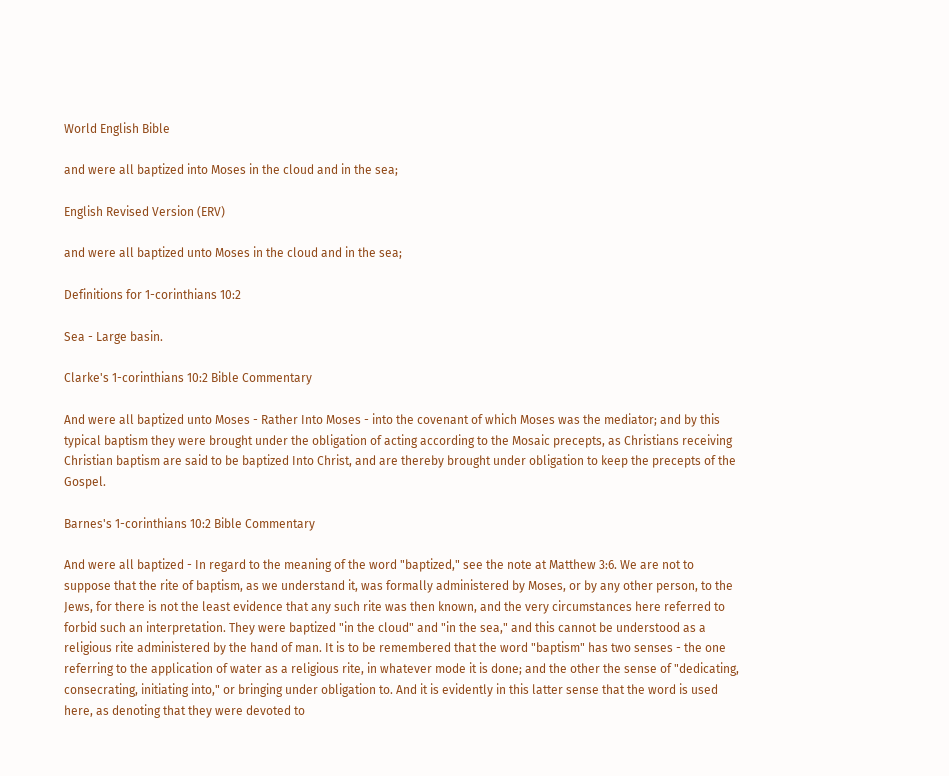World English Bible

and were all baptized into Moses in the cloud and in the sea;

English Revised Version (ERV)

and were all baptized unto Moses in the cloud and in the sea;

Definitions for 1-corinthians 10:2

Sea - Large basin.

Clarke's 1-corinthians 10:2 Bible Commentary

And were all baptized unto Moses - Rather Into Moses - into the covenant of which Moses was the mediator; and by this typical baptism they were brought under the obligation of acting according to the Mosaic precepts, as Christians receiving Christian baptism are said to be baptized Into Christ, and are thereby brought under obligation to keep the precepts of the Gospel.

Barnes's 1-corinthians 10:2 Bible Commentary

And were all baptized - In regard to the meaning of the word "baptized," see the note at Matthew 3:6. We are not to suppose that the rite of baptism, as we understand it, was formally administered by Moses, or by any other person, to the Jews, for there is not the least evidence that any such rite was then known, and the very circumstances here referred to forbid such an interpretation. They were baptized "in the cloud" and "in the sea," and this cannot be understood as a religious rite administered by the hand of man. It is to be remembered that the word "baptism" has two senses - the one referring to the application of water as a religious rite, in whatever mode it is done; and the other the sense of "dedicating, consecrating, initiating into," or bringing under obligation to. And it is evidently in this latter sense that the word is used here, as denoting that they were devoted to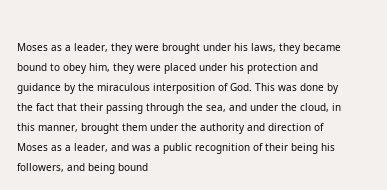Moses as a leader, they were brought under his laws, they became bound to obey him, they were placed under his protection and guidance by the miraculous interposition of God. This was done by the fact that their passing through the sea, and under the cloud, in this manner, brought them under the authority and direction of Moses as a leader, and was a public recognition of their being his followers, and being bound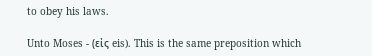to obey his laws.

Unto Moses - (εἰς eis). This is the same preposition which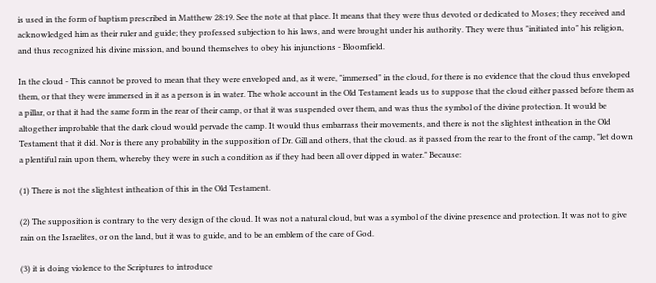is used in the form of baptism prescribed in Matthew 28:19. See the note at that place. It means that they were thus devoted or dedicated to Moses; they received and acknowledged him as their ruler and guide; they professed subjection to his laws, and were brought under his authority. They were thus "initiated into" his religion, and thus recognized his divine mission, and bound themselves to obey his injunctions - Bloomfield.

In the cloud - This cannot be proved to mean that they were enveloped and, as it were, "immersed" in the cloud, for there is no evidence that the cloud thus enveloped them, or that they were immersed in it as a person is in water. The whole account in the Old Testament leads us to suppose that the cloud either passed before them as a pillar, or that it had the same form in the rear of their camp, or that it was suspended over them, and was thus the symbol of the divine protection. It would be altogether improbable that the dark cloud would pervade the camp. It would thus embarrass their movements, and there is not the slightest intheation in the Old Testament that it did. Nor is there any probability in the supposition of Dr. Gill and others, that the cloud. as it passed from the rear to the front of the camp, "let down a plentiful rain upon them, whereby they were in such a condition as if they had been all over dipped in water." Because:

(1) There is not the slightest intheation of this in the Old Testament.

(2) The supposition is contrary to the very design of the cloud. It was not a natural cloud, but was a symbol of the divine presence and protection. It was not to give rain on the Israelites, or on the land, but it was to guide, and to be an emblem of the care of God.

(3) it is doing violence to the Scriptures to introduce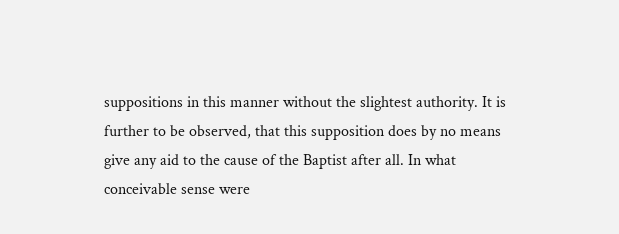suppositions in this manner without the slightest authority. It is further to be observed, that this supposition does by no means give any aid to the cause of the Baptist after all. In what conceivable sense were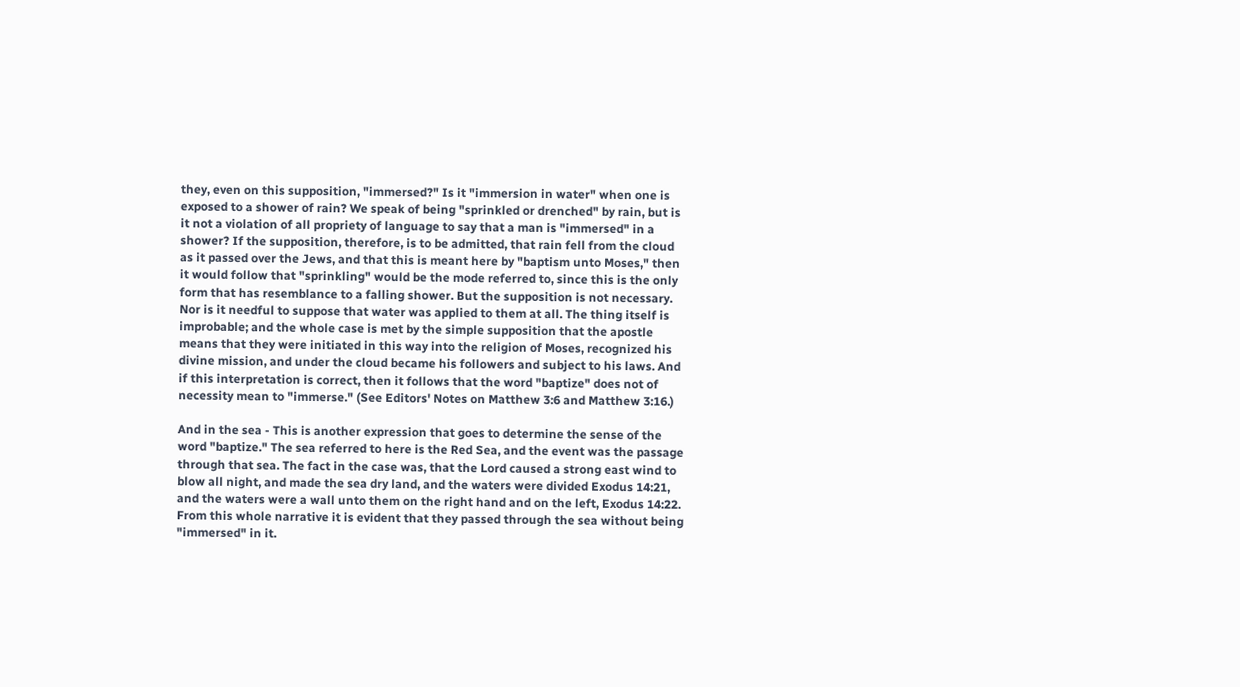they, even on this supposition, "immersed?" Is it "immersion in water" when one is exposed to a shower of rain? We speak of being "sprinkled or drenched" by rain, but is it not a violation of all propriety of language to say that a man is "immersed" in a shower? If the supposition, therefore, is to be admitted, that rain fell from the cloud as it passed over the Jews, and that this is meant here by "baptism unto Moses," then it would follow that "sprinkling" would be the mode referred to, since this is the only form that has resemblance to a falling shower. But the supposition is not necessary. Nor is it needful to suppose that water was applied to them at all. The thing itself is improbable; and the whole case is met by the simple supposition that the apostle means that they were initiated in this way into the religion of Moses, recognized his divine mission, and under the cloud became his followers and subject to his laws. And if this interpretation is correct, then it follows that the word "baptize" does not of necessity mean to "immerse." (See Editors' Notes on Matthew 3:6 and Matthew 3:16.)

And in the sea - This is another expression that goes to determine the sense of the word "baptize." The sea referred to here is the Red Sea, and the event was the passage through that sea. The fact in the case was, that the Lord caused a strong east wind to blow all night, and made the sea dry land, and the waters were divided Exodus 14:21, and the waters were a wall unto them on the right hand and on the left, Exodus 14:22. From this whole narrative it is evident that they passed through the sea without being "immersed" in it.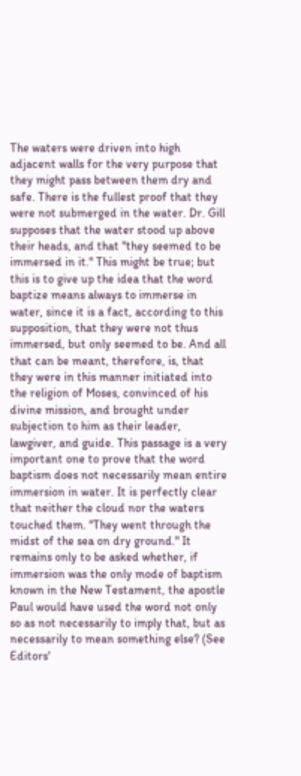The waters were driven into high adjacent walls for the very purpose that they might pass between them dry and safe. There is the fullest proof that they were not submerged in the water. Dr. Gill supposes that the water stood up above their heads, and that "they seemed to be immersed in it." This might be true; but this is to give up the idea that the word baptize means always to immerse in water, since it is a fact, according to this supposition, that they were not thus immersed, but only seemed to be. And all that can be meant, therefore, is, that they were in this manner initiated into the religion of Moses, convinced of his divine mission, and brought under subjection to him as their leader, lawgiver, and guide. This passage is a very important one to prove that the word baptism does not necessarily mean entire immersion in water. It is perfectly clear that neither the cloud nor the waters touched them. "They went through the midst of the sea on dry ground." It remains only to be asked whether, if immersion was the only mode of baptism known in the New Testament, the apostle Paul would have used the word not only so as not necessarily to imply that, but as necessarily to mean something else? (See Editors'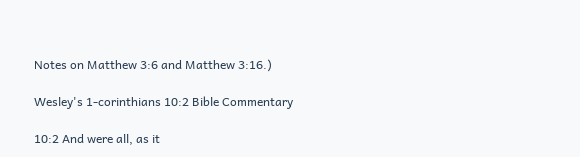Notes on Matthew 3:6 and Matthew 3:16.)

Wesley's 1-corinthians 10:2 Bible Commentary

10:2 And were all, as it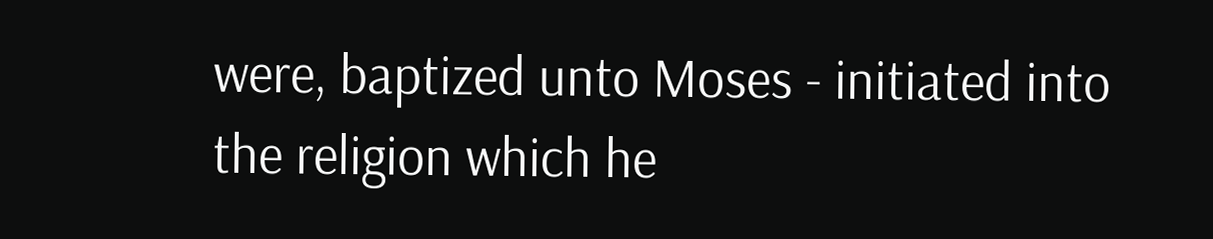were, baptized unto Moses - initiated into the religion which he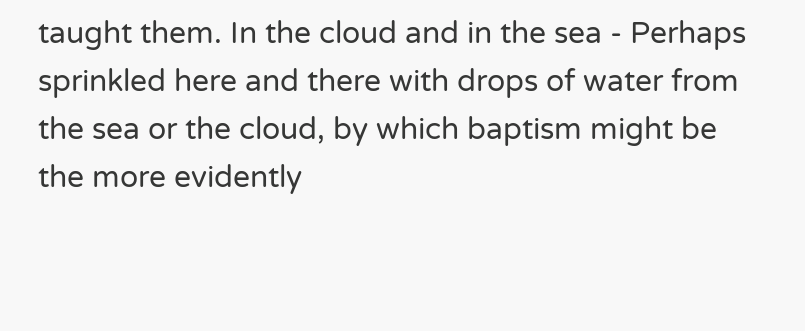taught them. In the cloud and in the sea - Perhaps sprinkled here and there with drops of water from the sea or the cloud, by which baptism might be the more evidently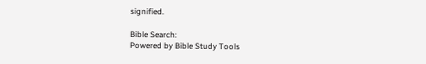signified.

Bible Search:
Powered by Bible Study Tools